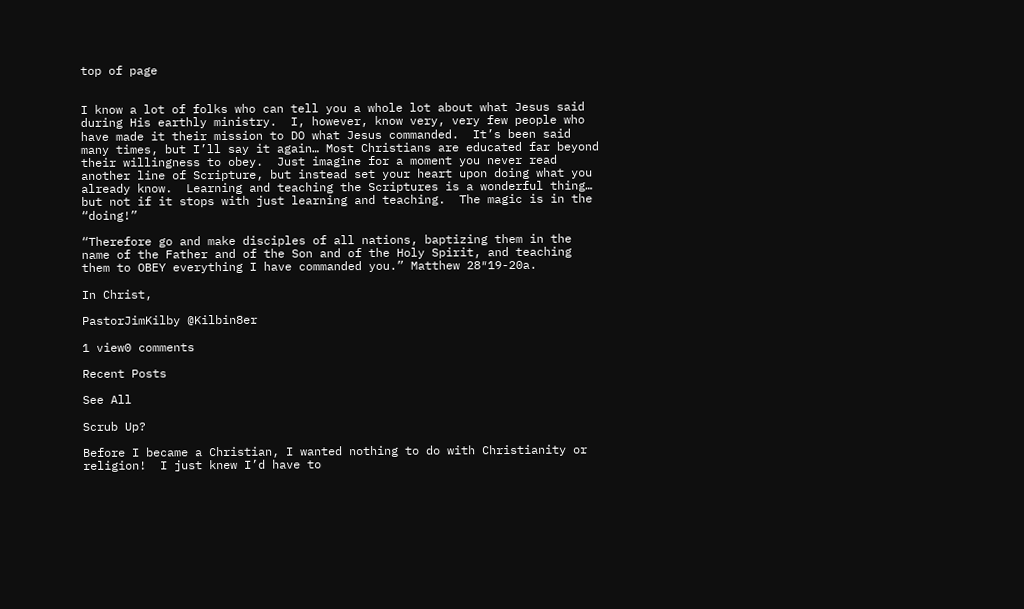top of page


I know a lot of folks who can tell you a whole lot about what Jesus said during His earthly ministry.  I, however, know very, very few people who have made it their mission to DO what Jesus commanded.  It’s been said many times, but I’ll say it again… Most Christians are educated far beyond their willingness to obey.  Just imagine for a moment you never read another line of Scripture, but instead set your heart upon doing what you already know.  Learning and teaching the Scriptures is a wonderful thing… but not if it stops with just learning and teaching.  The magic is in the “doing!”

“Therefore go and make disciples of all nations, baptizing them in the name of the Father and of the Son and of the Holy Spirit, and teaching them to OBEY everything I have commanded you.” Matthew 28″19-20a.

In Christ,

PastorJimKilby @Kilbin8er

1 view0 comments

Recent Posts

See All

Scrub Up?

Before I became a Christian, I wanted nothing to do with Christianity or religion!  I just knew I’d have to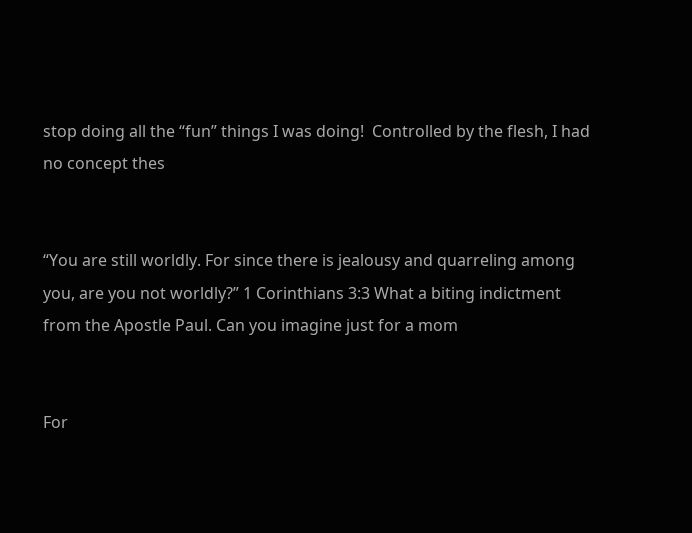stop doing all the “fun” things I was doing!  Controlled by the flesh, I had no concept thes


“You are still worldly. For since there is jealousy and quarreling among you, are you not worldly?” 1 Corinthians 3:3 What a biting indictment from the Apostle Paul. Can you imagine just for a mom


For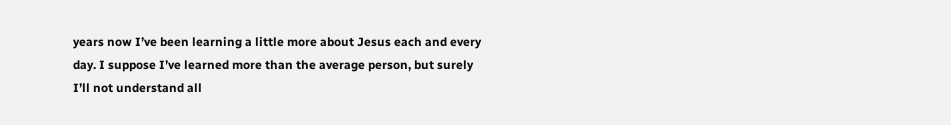years now I’ve been learning a little more about Jesus each and every day. I suppose I’ve learned more than the average person, but surely I’ll not understand all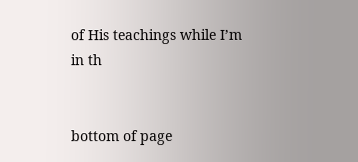of His teachings while I’m in th


bottom of page